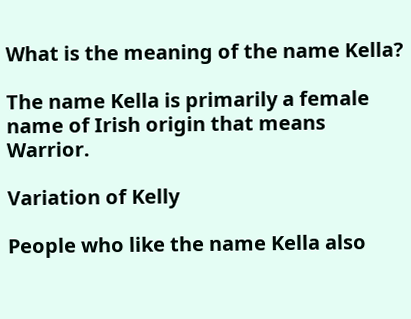What is the meaning of the name Kella?

The name Kella is primarily a female name of Irish origin that means Warrior.

Variation of Kelly

People who like the name Kella also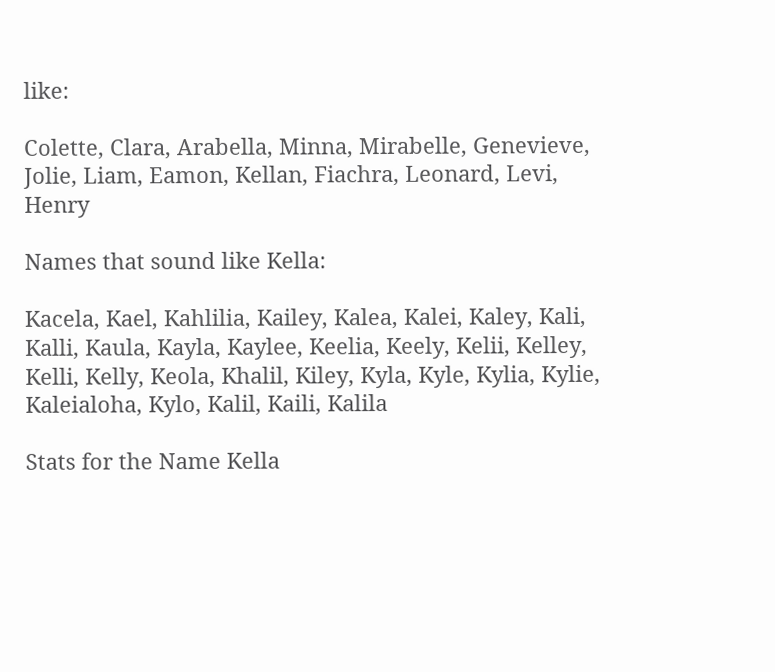like:

Colette, Clara, Arabella, Minna, Mirabelle, Genevieve, Jolie, Liam, Eamon, Kellan, Fiachra, Leonard, Levi, Henry

Names that sound like Kella:

Kacela, Kael, Kahlilia, Kailey, Kalea, Kalei, Kaley, Kali, Kalli, Kaula, Kayla, Kaylee, Keelia, Keely, Kelii, Kelley, Kelli, Kelly, Keola, Khalil, Kiley, Kyla, Kyle, Kylia, Kylie, Kaleialoha, Kylo, Kalil, Kaili, Kalila

Stats for the Name Kella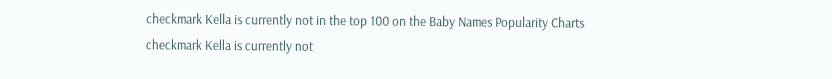checkmark Kella is currently not in the top 100 on the Baby Names Popularity Charts
checkmark Kella is currently not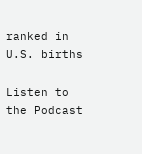ranked in U.S. births

Listen to the Podcast